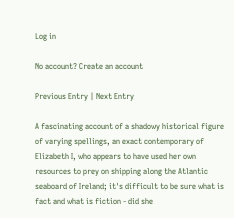Log in

No account? Create an account

Previous Entry | Next Entry

A fascinating account of a shadowy historical figure of varying spellings, an exact contemporary of Elizabeth I, who appears to have used her own resources to prey on shipping along the Atlantic seaboard of Ireland; it's difficult to be sure what is fact and what is fiction - did she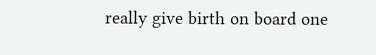really give birth on board one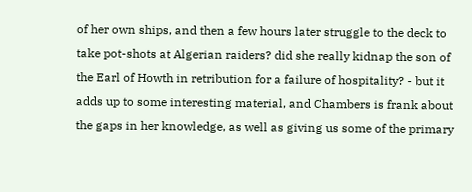of her own ships, and then a few hours later struggle to the deck to take pot-shots at Algerian raiders? did she really kidnap the son of the Earl of Howth in retribution for a failure of hospitality? - but it adds up to some interesting material, and Chambers is frank about the gaps in her knowledge, as well as giving us some of the primary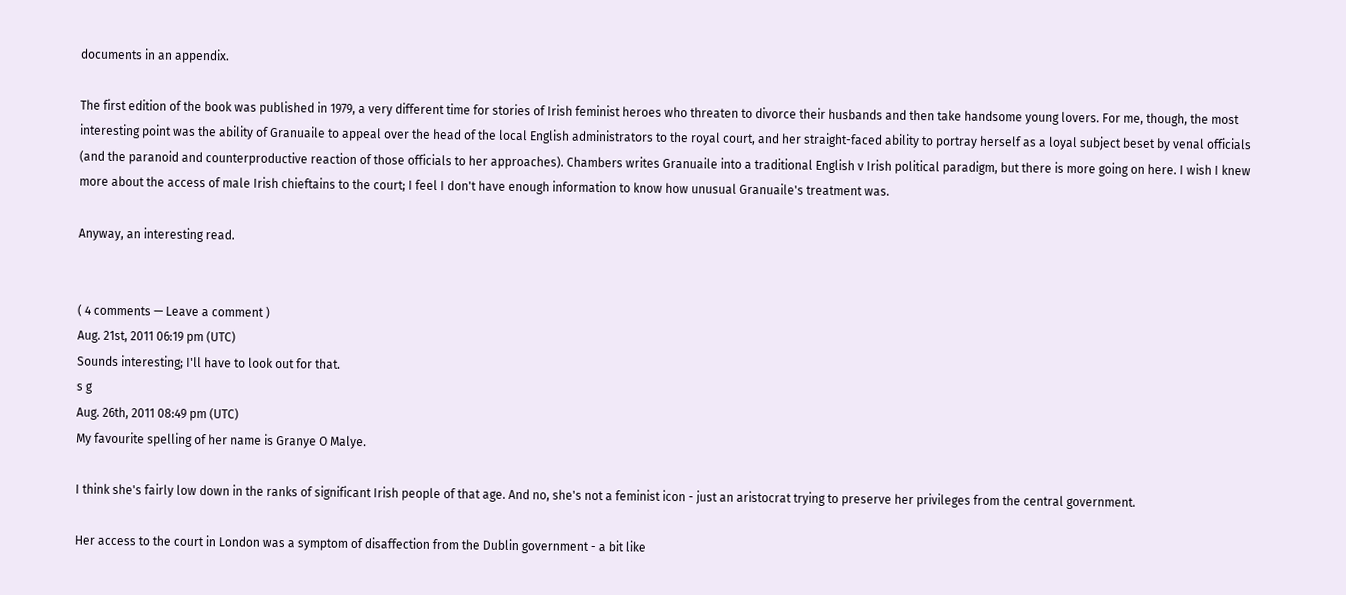documents in an appendix.

The first edition of the book was published in 1979, a very different time for stories of Irish feminist heroes who threaten to divorce their husbands and then take handsome young lovers. For me, though, the most interesting point was the ability of Granuaile to appeal over the head of the local English administrators to the royal court, and her straight-faced ability to portray herself as a loyal subject beset by venal officials (and the paranoid and counterproductive reaction of those officials to her approaches). Chambers writes Granuaile into a traditional English v Irish political paradigm, but there is more going on here. I wish I knew more about the access of male Irish chieftains to the court; I feel I don't have enough information to know how unusual Granuaile's treatment was.

Anyway, an interesting read.


( 4 comments — Leave a comment )
Aug. 21st, 2011 06:19 pm (UTC)
Sounds interesting; I'll have to look out for that.
s g
Aug. 26th, 2011 08:49 pm (UTC)
My favourite spelling of her name is Granye O Malye.

I think she's fairly low down in the ranks of significant Irish people of that age. And no, she's not a feminist icon - just an aristocrat trying to preserve her privileges from the central government.

Her access to the court in London was a symptom of disaffection from the Dublin government - a bit like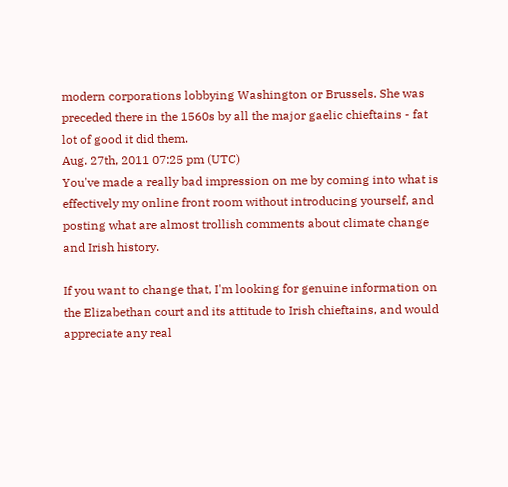modern corporations lobbying Washington or Brussels. She was preceded there in the 1560s by all the major gaelic chieftains - fat lot of good it did them.
Aug. 27th, 2011 07:25 pm (UTC)
You've made a really bad impression on me by coming into what is effectively my online front room without introducing yourself, and posting what are almost trollish comments about climate change and Irish history.

If you want to change that, I'm looking for genuine information on the Elizabethan court and its attitude to Irish chieftains, and would appreciate any real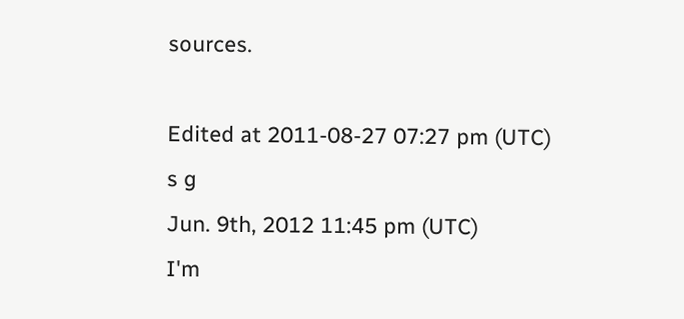sources.

Edited at 2011-08-27 07:27 pm (UTC)
s g
Jun. 9th, 2012 11:45 pm (UTC)
I'm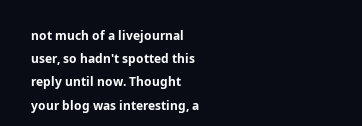not much of a livejournal user, so hadn't spotted this reply until now. Thought your blog was interesting, a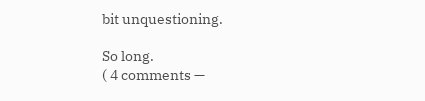bit unquestioning.

So long.
( 4 comments —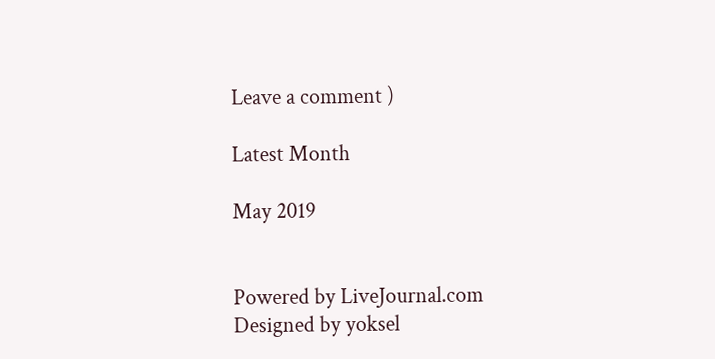Leave a comment )

Latest Month

May 2019


Powered by LiveJournal.com
Designed by yoksel